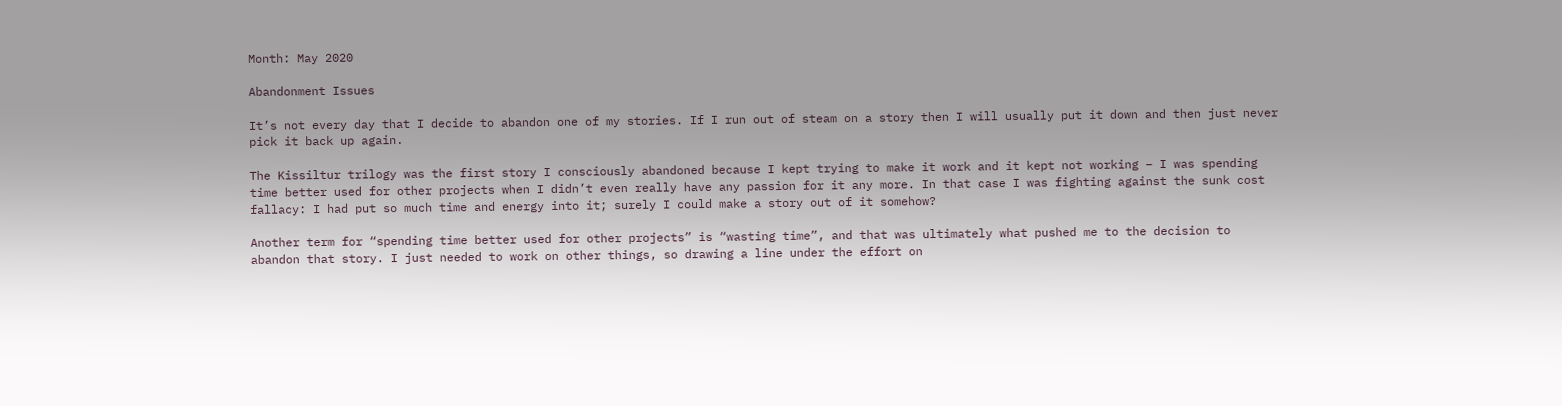Month: May 2020

Abandonment Issues

It’s not every day that I decide to abandon one of my stories. If I run out of steam on a story then I will usually put it down and then just never pick it back up again.

The Kissiltur trilogy was the first story I consciously abandoned because I kept trying to make it work and it kept not working – I was spending time better used for other projects when I didn’t even really have any passion for it any more. In that case I was fighting against the sunk cost fallacy: I had put so much time and energy into it; surely I could make a story out of it somehow?

Another term for “spending time better used for other projects” is “wasting time”, and that was ultimately what pushed me to the decision to abandon that story. I just needed to work on other things, so drawing a line under the effort on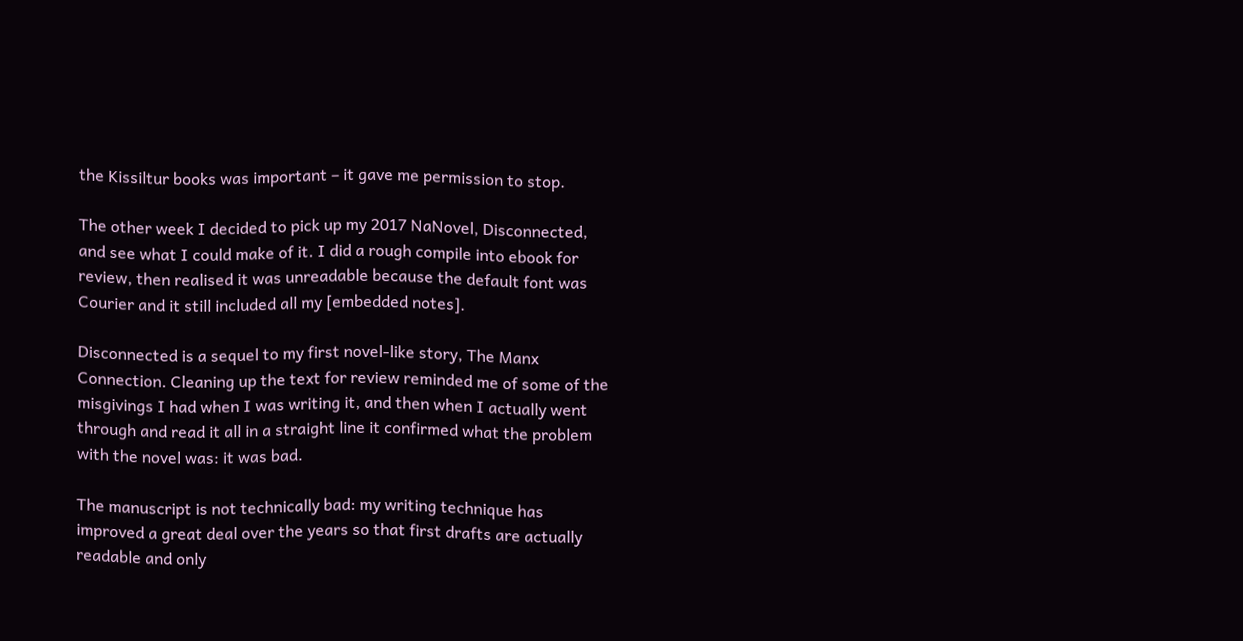the Kissiltur books was important – it gave me permission to stop.

The other week I decided to pick up my 2017 NaNovel, Disconnected, and see what I could make of it. I did a rough compile into ebook for review, then realised it was unreadable because the default font was Courier and it still included all my [embedded notes].

Disconnected is a sequel to my first novel-like story, The Manx Connection. Cleaning up the text for review reminded me of some of the misgivings I had when I was writing it, and then when I actually went through and read it all in a straight line it confirmed what the problem with the novel was: it was bad.

The manuscript is not technically bad: my writing technique has improved a great deal over the years so that first drafts are actually readable and only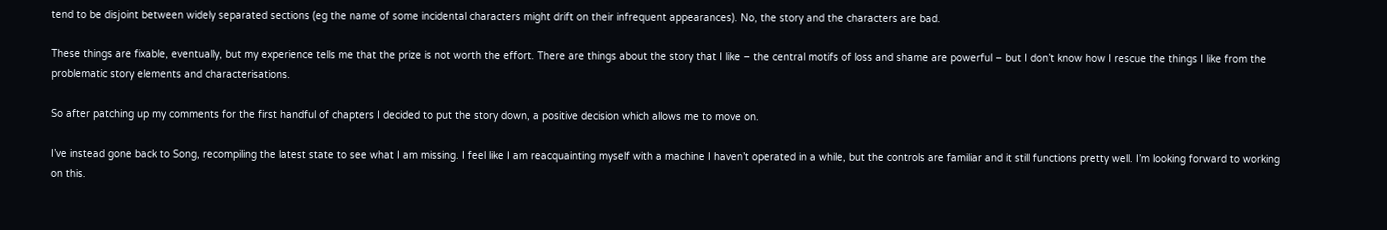tend to be disjoint between widely separated sections (eg the name of some incidental characters might drift on their infrequent appearances). No, the story and the characters are bad.

These things are fixable, eventually, but my experience tells me that the prize is not worth the effort. There are things about the story that I like – the central motifs of loss and shame are powerful – but I don’t know how I rescue the things I like from the problematic story elements and characterisations.

So after patching up my comments for the first handful of chapters I decided to put the story down, a positive decision which allows me to move on.

I’ve instead gone back to Song, recompiling the latest state to see what I am missing. I feel like I am reacquainting myself with a machine I haven’t operated in a while, but the controls are familiar and it still functions pretty well. I’m looking forward to working on this.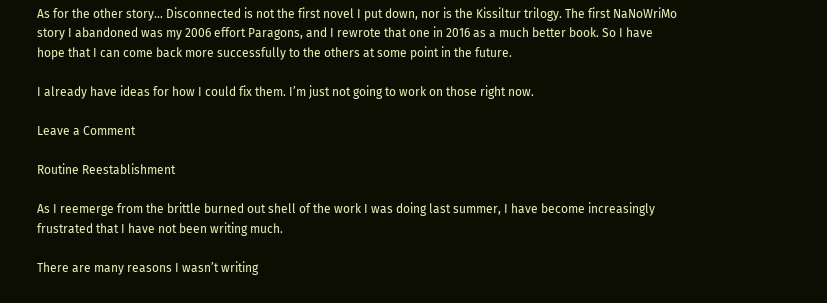As for the other story… Disconnected is not the first novel I put down, nor is the Kissiltur trilogy. The first NaNoWriMo story I abandoned was my 2006 effort Paragons, and I rewrote that one in 2016 as a much better book. So I have hope that I can come back more successfully to the others at some point in the future.

I already have ideas for how I could fix them. I’m just not going to work on those right now.

Leave a Comment

Routine Reestablishment

As I reemerge from the brittle burned out shell of the work I was doing last summer, I have become increasingly frustrated that I have not been writing much.

There are many reasons I wasn’t writing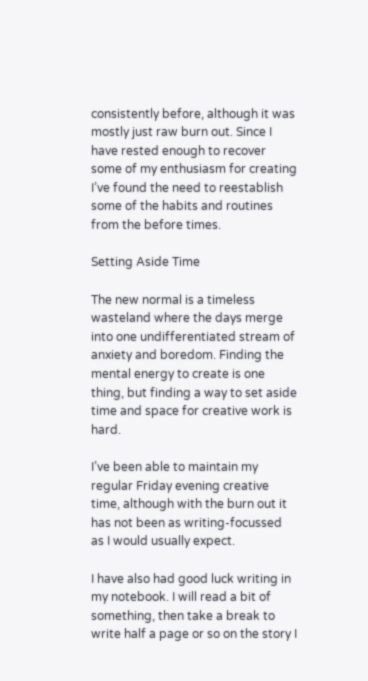consistently before, although it was mostly just raw burn out. Since I have rested enough to recover some of my enthusiasm for creating I’ve found the need to reestablish some of the habits and routines from the before times.

Setting Aside Time

The new normal is a timeless wasteland where the days merge into one undifferentiated stream of anxiety and boredom. Finding the mental energy to create is one thing, but finding a way to set aside time and space for creative work is hard.

I’ve been able to maintain my regular Friday evening creative time, although with the burn out it has not been as writing-focussed as I would usually expect.

I have also had good luck writing in my notebook. I will read a bit of something, then take a break to write half a page or so on the story I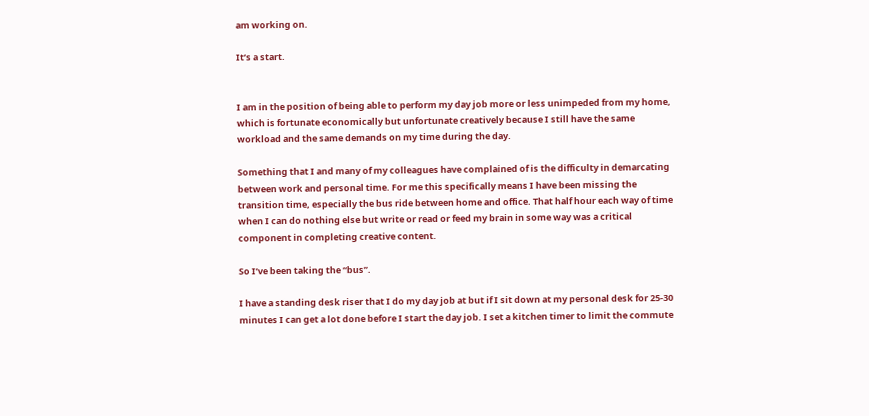am working on.

It’s a start.


I am in the position of being able to perform my day job more or less unimpeded from my home, which is fortunate economically but unfortunate creatively because I still have the same workload and the same demands on my time during the day.

Something that I and many of my colleagues have complained of is the difficulty in demarcating between work and personal time. For me this specifically means I have been missing the transition time, especially the bus ride between home and office. That half hour each way of time when I can do nothing else but write or read or feed my brain in some way was a critical component in completing creative content.

So I’ve been taking the “bus”.

I have a standing desk riser that I do my day job at but if I sit down at my personal desk for 25-30 minutes I can get a lot done before I start the day job. I set a kitchen timer to limit the commute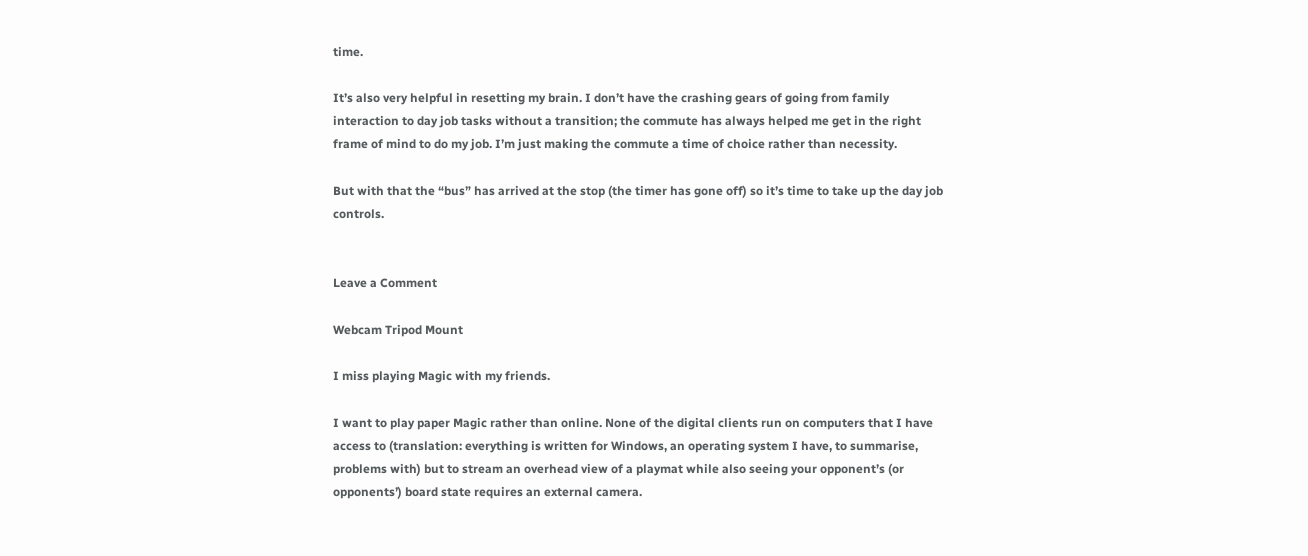time.

It’s also very helpful in resetting my brain. I don’t have the crashing gears of going from family interaction to day job tasks without a transition; the commute has always helped me get in the right frame of mind to do my job. I’m just making the commute a time of choice rather than necessity.

But with that the “bus” has arrived at the stop (the timer has gone off) so it’s time to take up the day job controls.


Leave a Comment

Webcam Tripod Mount

I miss playing Magic with my friends.

I want to play paper Magic rather than online. None of the digital clients run on computers that I have access to (translation: everything is written for Windows, an operating system I have, to summarise, problems with) but to stream an overhead view of a playmat while also seeing your opponent’s (or opponents’) board state requires an external camera.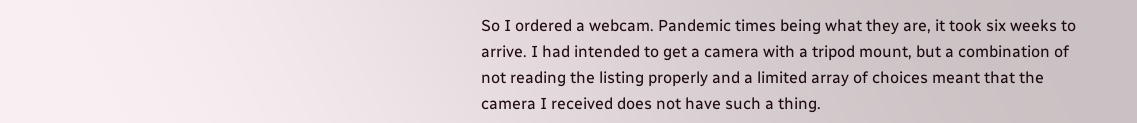So I ordered a webcam. Pandemic times being what they are, it took six weeks to arrive. I had intended to get a camera with a tripod mount, but a combination of not reading the listing properly and a limited array of choices meant that the camera I received does not have such a thing.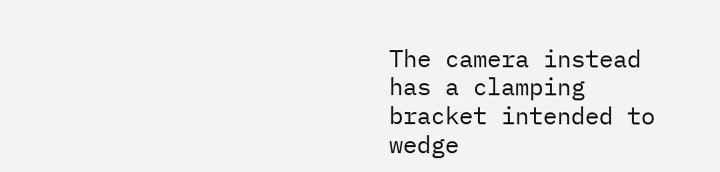The camera instead has a clamping bracket intended to wedge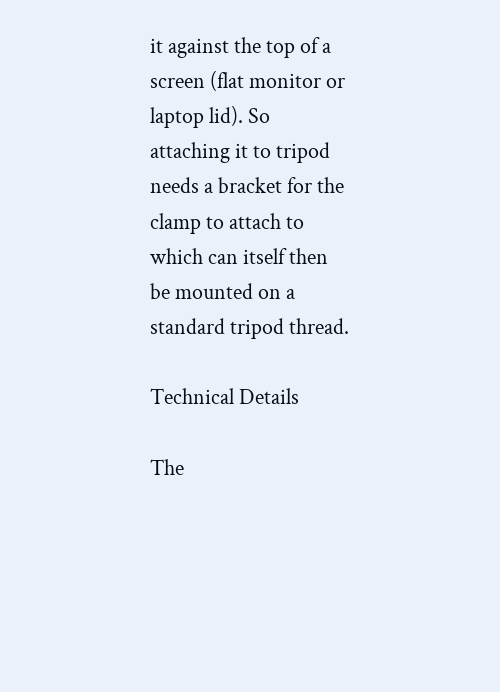it against the top of a screen (flat monitor or laptop lid). So attaching it to tripod needs a bracket for the clamp to attach to which can itself then be mounted on a standard tripod thread.

Technical Details

The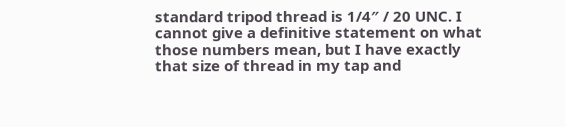standard tripod thread is 1/4″ / 20 UNC. I cannot give a definitive statement on what those numbers mean, but I have exactly that size of thread in my tap and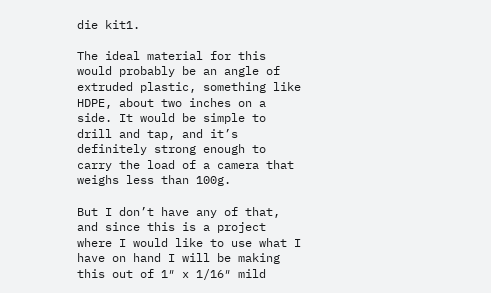die kit1.

The ideal material for this would probably be an angle of extruded plastic, something like HDPE, about two inches on a side. It would be simple to drill and tap, and it’s definitely strong enough to carry the load of a camera that weighs less than 100g.

But I don’t have any of that, and since this is a project where I would like to use what I have on hand I will be making this out of 1″ x 1/16″ mild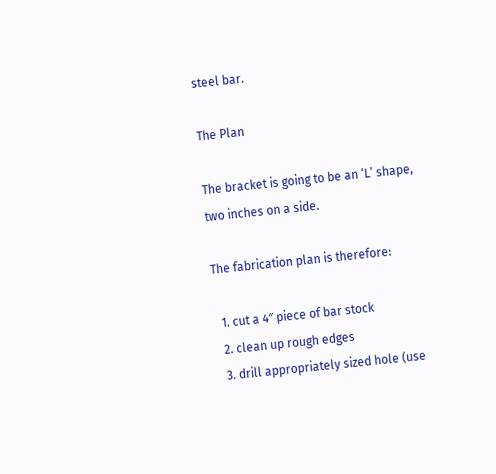steel bar.

The Plan

The bracket is going to be an ‘L’ shape, two inches on a side.

The fabrication plan is therefore:

  1. cut a 4″ piece of bar stock
  2. clean up rough edges
  3. drill appropriately sized hole (use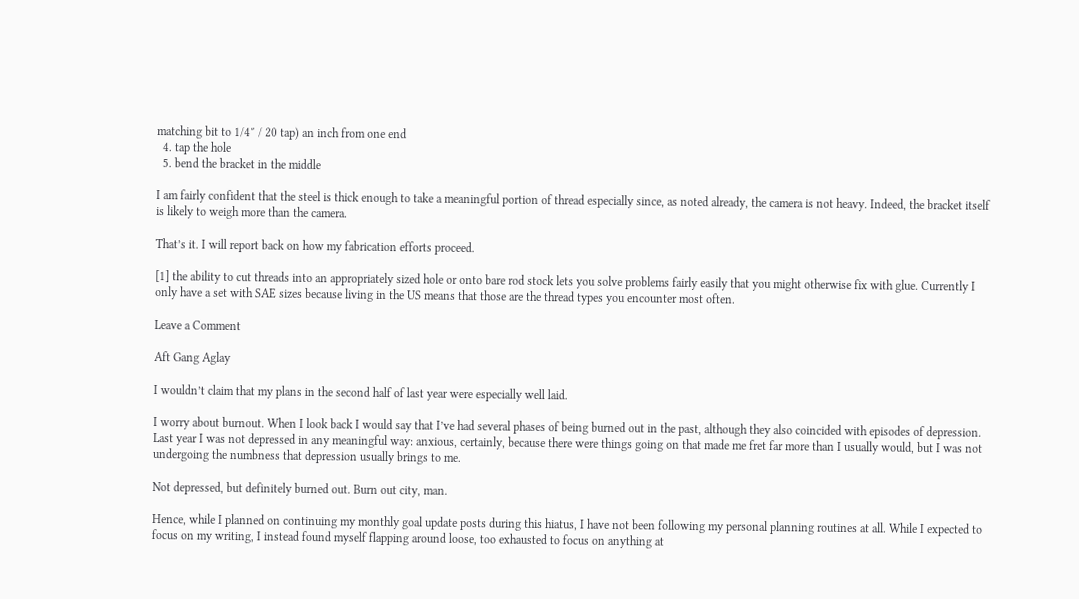matching bit to 1/4″ / 20 tap) an inch from one end
  4. tap the hole
  5. bend the bracket in the middle

I am fairly confident that the steel is thick enough to take a meaningful portion of thread especially since, as noted already, the camera is not heavy. Indeed, the bracket itself is likely to weigh more than the camera.

That’s it. I will report back on how my fabrication efforts proceed.

[1] the ability to cut threads into an appropriately sized hole or onto bare rod stock lets you solve problems fairly easily that you might otherwise fix with glue. Currently I only have a set with SAE sizes because living in the US means that those are the thread types you encounter most often.

Leave a Comment

Aft Gang Aglay

I wouldn’t claim that my plans in the second half of last year were especially well laid.

I worry about burnout. When I look back I would say that I’ve had several phases of being burned out in the past, although they also coincided with episodes of depression. Last year I was not depressed in any meaningful way: anxious, certainly, because there were things going on that made me fret far more than I usually would, but I was not undergoing the numbness that depression usually brings to me.

Not depressed, but definitely burned out. Burn out city, man.

Hence, while I planned on continuing my monthly goal update posts during this hiatus, I have not been following my personal planning routines at all. While I expected to focus on my writing, I instead found myself flapping around loose, too exhausted to focus on anything at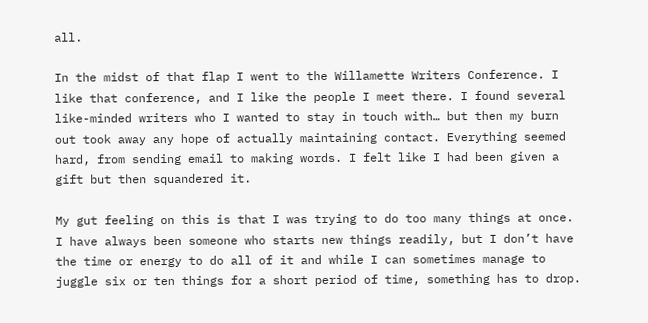all.

In the midst of that flap I went to the Willamette Writers Conference. I like that conference, and I like the people I meet there. I found several like-minded writers who I wanted to stay in touch with… but then my burn out took away any hope of actually maintaining contact. Everything seemed hard, from sending email to making words. I felt like I had been given a gift but then squandered it.

My gut feeling on this is that I was trying to do too many things at once. I have always been someone who starts new things readily, but I don’t have the time or energy to do all of it and while I can sometimes manage to juggle six or ten things for a short period of time, something has to drop.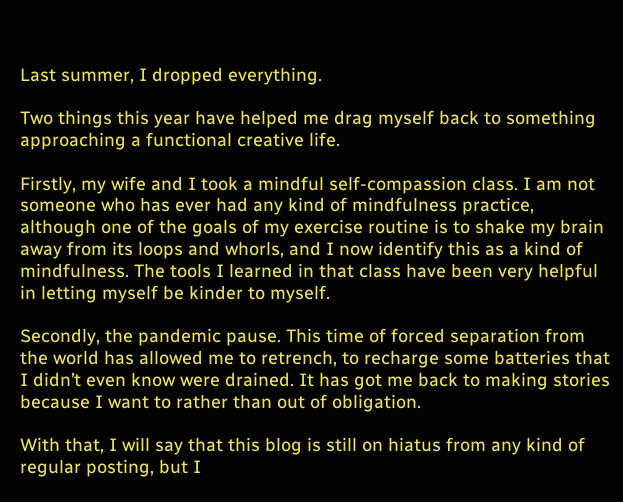Last summer, I dropped everything.

Two things this year have helped me drag myself back to something approaching a functional creative life.

Firstly, my wife and I took a mindful self-compassion class. I am not someone who has ever had any kind of mindfulness practice, although one of the goals of my exercise routine is to shake my brain away from its loops and whorls, and I now identify this as a kind of mindfulness. The tools I learned in that class have been very helpful in letting myself be kinder to myself.

Secondly, the pandemic pause. This time of forced separation from the world has allowed me to retrench, to recharge some batteries that I didn’t even know were drained. It has got me back to making stories because I want to rather than out of obligation.

With that, I will say that this blog is still on hiatus from any kind of regular posting, but I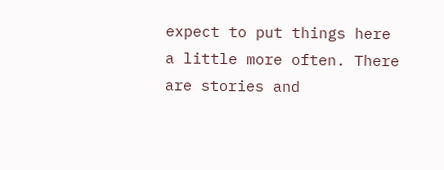expect to put things here a little more often. There are stories and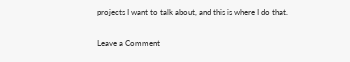projects I want to talk about, and this is where I do that.

Leave a Comment